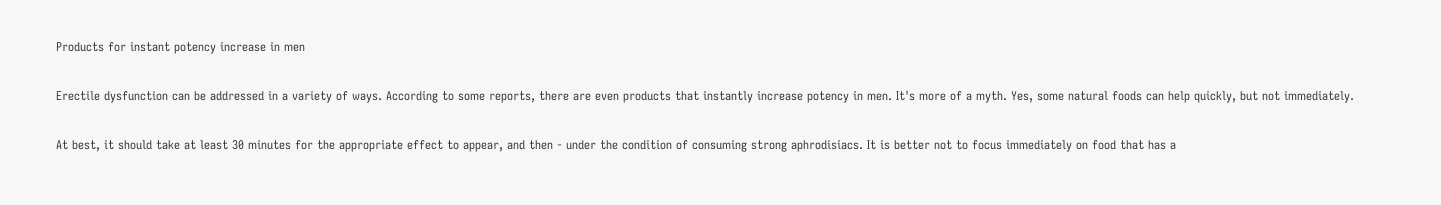Products for instant potency increase in men

Erectile dysfunction can be addressed in a variety of ways. According to some reports, there are even products that instantly increase potency in men. It's more of a myth. Yes, some natural foods can help quickly, but not immediately.

At best, it should take at least 30 minutes for the appropriate effect to appear, and then - under the condition of consuming strong aphrodisiacs. It is better not to focus immediately on food that has a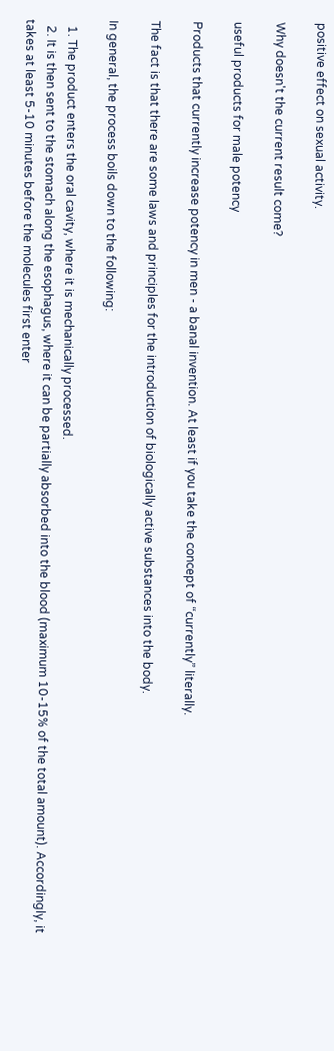positive effect on sexual activity.

Why doesn't the current result come?

useful products for male potency

Products that currently increase potency in men - a banal invention. At least if you take the concept of “currently” literally.

The fact is that there are some laws and principles for the introduction of biologically active substances into the body.

In general, the process boils down to the following:

  1. The product enters the oral cavity, where it is mechanically processed.
  2. It is then sent to the stomach along the esophagus, where it can be partially absorbed into the blood (maximum 10-15% of the total amount). Accordingly, it takes at least 5-10 minutes before the molecules first enter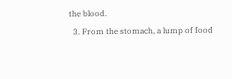the blood.
  3. From the stomach, a lump of food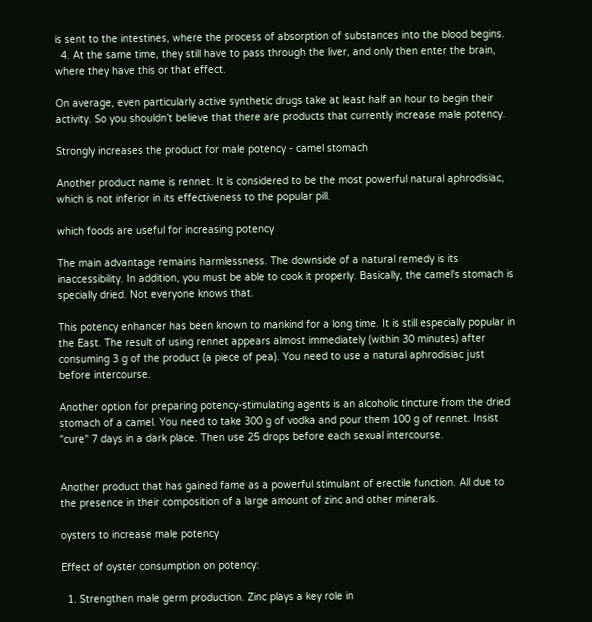is sent to the intestines, where the process of absorption of substances into the blood begins.
  4. At the same time, they still have to pass through the liver, and only then enter the brain, where they have this or that effect.

On average, even particularly active synthetic drugs take at least half an hour to begin their activity. So you shouldn’t believe that there are products that currently increase male potency.

Strongly increases the product for male potency - camel stomach

Another product name is rennet. It is considered to be the most powerful natural aphrodisiac, which is not inferior in its effectiveness to the popular pill.

which foods are useful for increasing potency

The main advantage remains harmlessness. The downside of a natural remedy is its inaccessibility. In addition, you must be able to cook it properly. Basically, the camel's stomach is specially dried. Not everyone knows that.

This potency enhancer has been known to mankind for a long time. It is still especially popular in the East. The result of using rennet appears almost immediately (within 30 minutes) after consuming 3 g of the product (a piece of pea). You need to use a natural aphrodisiac just before intercourse.

Another option for preparing potency-stimulating agents is an alcoholic tincture from the dried stomach of a camel. You need to take 300 g of vodka and pour them 100 g of rennet. Insist "cure" 7 days in a dark place. Then use 25 drops before each sexual intercourse.


Another product that has gained fame as a powerful stimulant of erectile function. All due to the presence in their composition of a large amount of zinc and other minerals.

oysters to increase male potency

Effect of oyster consumption on potency:

  1. Strengthen male germ production. Zinc plays a key role in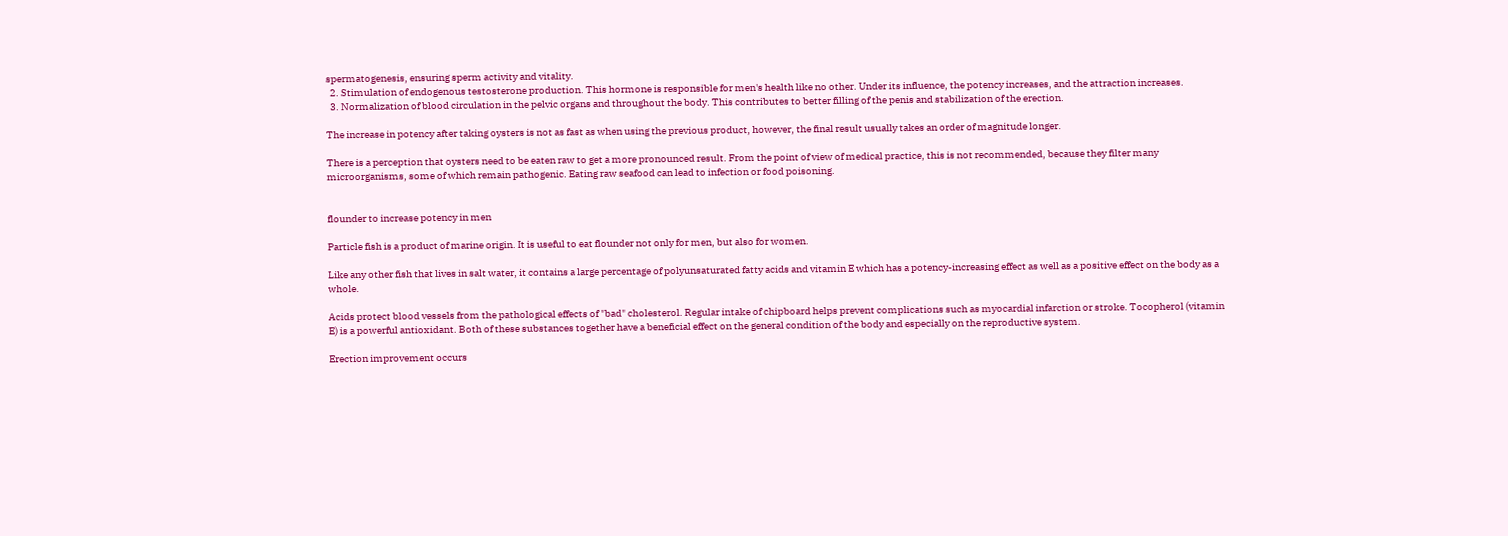spermatogenesis, ensuring sperm activity and vitality.
  2. Stimulation of endogenous testosterone production. This hormone is responsible for men's health like no other. Under its influence, the potency increases, and the attraction increases.
  3. Normalization of blood circulation in the pelvic organs and throughout the body. This contributes to better filling of the penis and stabilization of the erection.

The increase in potency after taking oysters is not as fast as when using the previous product, however, the final result usually takes an order of magnitude longer.

There is a perception that oysters need to be eaten raw to get a more pronounced result. From the point of view of medical practice, this is not recommended, because they filter many microorganisms, some of which remain pathogenic. Eating raw seafood can lead to infection or food poisoning.


flounder to increase potency in men

Particle fish is a product of marine origin. It is useful to eat flounder not only for men, but also for women.

Like any other fish that lives in salt water, it contains a large percentage of polyunsaturated fatty acids and vitamin E which has a potency-increasing effect as well as a positive effect on the body as a whole.

Acids protect blood vessels from the pathological effects of "bad" cholesterol. Regular intake of chipboard helps prevent complications such as myocardial infarction or stroke. Tocopherol (vitamin E) is a powerful antioxidant. Both of these substances together have a beneficial effect on the general condition of the body and especially on the reproductive system.

Erection improvement occurs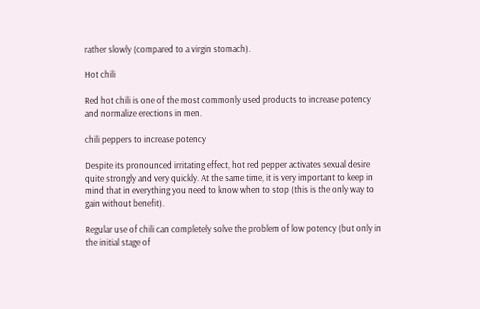rather slowly (compared to a virgin stomach).

Hot chili

Red hot chili is one of the most commonly used products to increase potency and normalize erections in men.

chili peppers to increase potency

Despite its pronounced irritating effect, hot red pepper activates sexual desire quite strongly and very quickly. At the same time, it is very important to keep in mind that in everything you need to know when to stop (this is the only way to gain without benefit).

Regular use of chili can completely solve the problem of low potency (but only in the initial stage of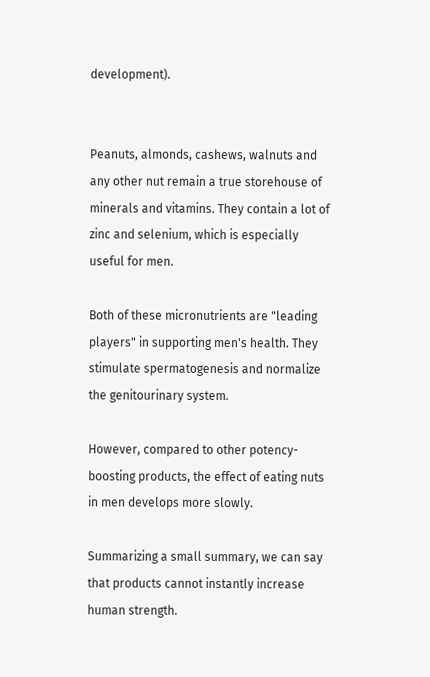development).


Peanuts, almonds, cashews, walnuts and any other nut remain a true storehouse of minerals and vitamins. They contain a lot of zinc and selenium, which is especially useful for men.

Both of these micronutrients are "leading players" in supporting men's health. They stimulate spermatogenesis and normalize the genitourinary system.

However, compared to other potency-boosting products, the effect of eating nuts in men develops more slowly.

Summarizing a small summary, we can say that products cannot instantly increase human strength.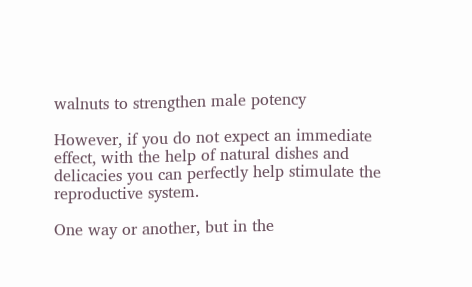walnuts to strengthen male potency

However, if you do not expect an immediate effect, with the help of natural dishes and delicacies you can perfectly help stimulate the reproductive system.

One way or another, but in the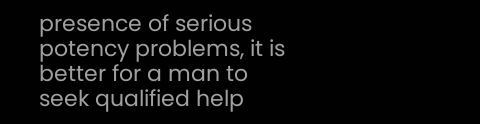presence of serious potency problems, it is better for a man to seek qualified help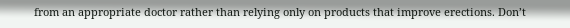from an appropriate doctor rather than relying only on products that improve erections. Don’t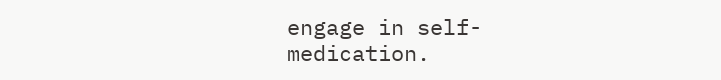engage in self-medication.